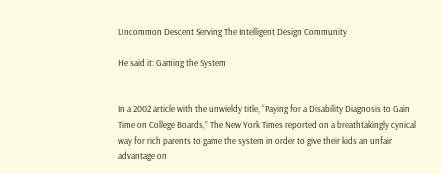Uncommon Descent Serving The Intelligent Design Community

He said it: Gaming the System


In a 2002 article with the unwieldy title, “Paying for a Disability Diagnosis to Gain Time on College Boards,” The New York Times reported on a breathtakingly cynical way for rich parents to game the system in order to give their kids an unfair advantage on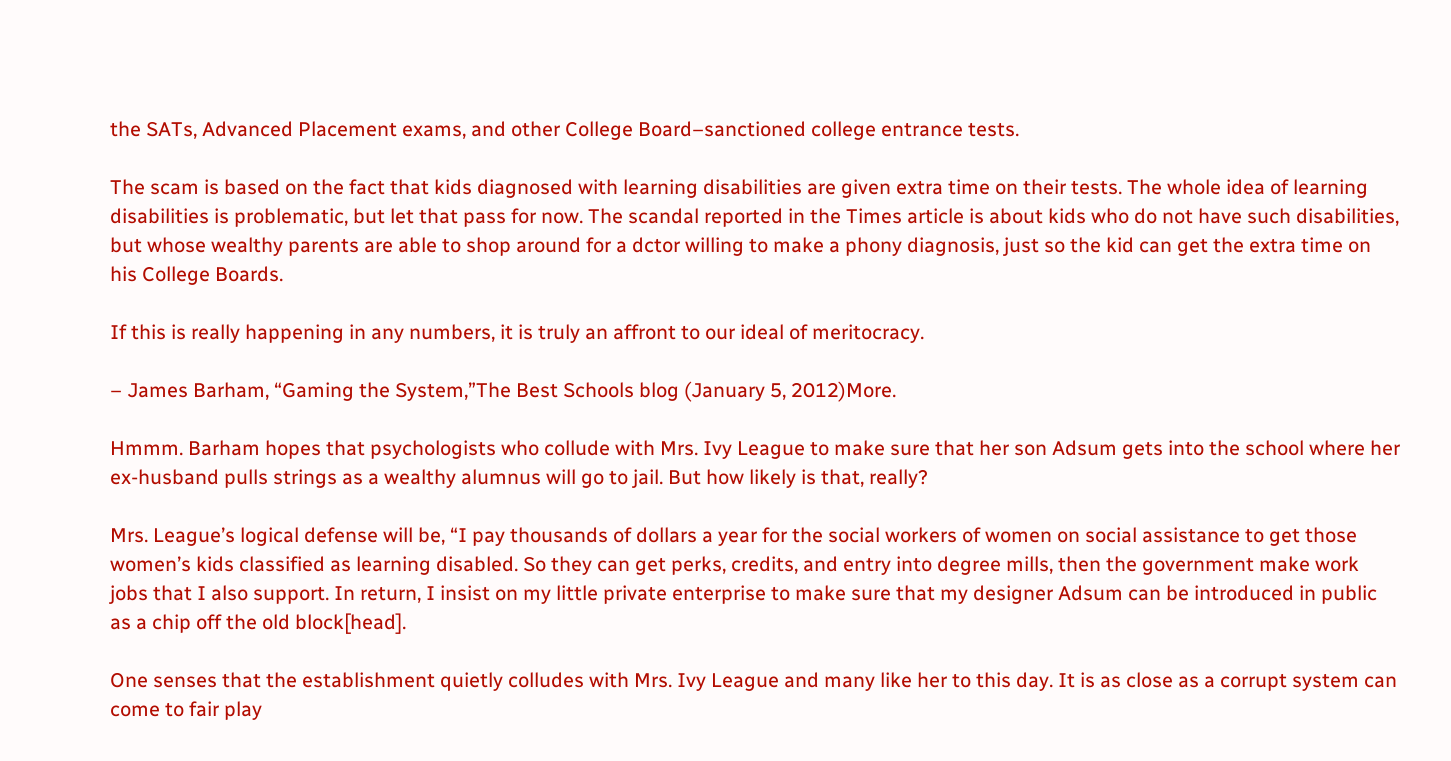the SATs, Advanced Placement exams, and other College Board–sanctioned college entrance tests.

The scam is based on the fact that kids diagnosed with learning disabilities are given extra time on their tests. The whole idea of learning disabilities is problematic, but let that pass for now. The scandal reported in the Times article is about kids who do not have such disabilities, but whose wealthy parents are able to shop around for a dctor willing to make a phony diagnosis, just so the kid can get the extra time on his College Boards.

If this is really happening in any numbers, it is truly an affront to our ideal of meritocracy.

– James Barham, “Gaming the System,”The Best Schools blog (January 5, 2012)More.

Hmmm. Barham hopes that psychologists who collude with Mrs. Ivy League to make sure that her son Adsum gets into the school where her ex-husband pulls strings as a wealthy alumnus will go to jail. But how likely is that, really?

Mrs. League’s logical defense will be, “I pay thousands of dollars a year for the social workers of women on social assistance to get those women’s kids classified as learning disabled. So they can get perks, credits, and entry into degree mills, then the government make work jobs that I also support. In return, I insist on my little private enterprise to make sure that my designer Adsum can be introduced in public as a chip off the old block[head].

One senses that the establishment quietly colludes with Mrs. Ivy League and many like her to this day. It is as close as a corrupt system can come to fair play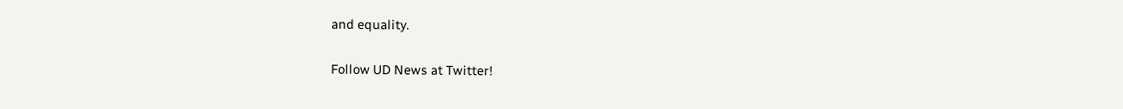and equality.

Follow UD News at Twitter!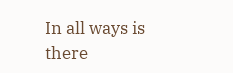In all ways is there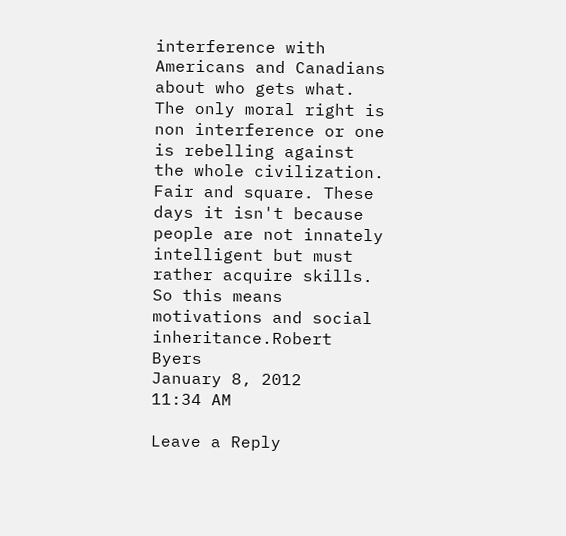interference with Americans and Canadians about who gets what. The only moral right is non interference or one is rebelling against the whole civilization. Fair and square. These days it isn't because people are not innately intelligent but must rather acquire skills. So this means motivations and social inheritance.Robert Byers
January 8, 2012
11:34 AM

Leave a Reply